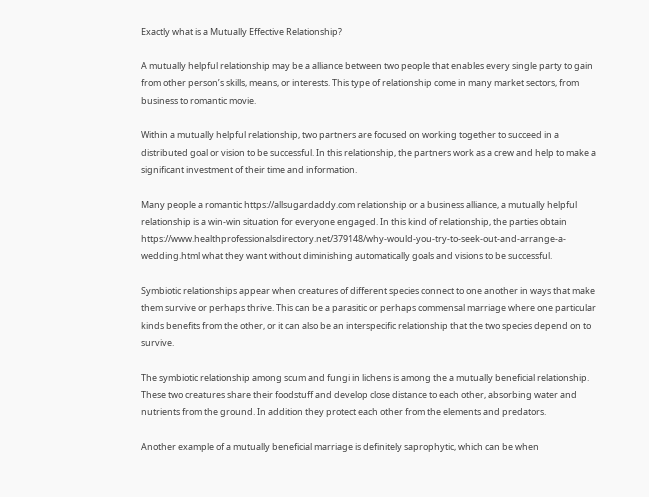Exactly what is a Mutually Effective Relationship?

A mutually helpful relationship may be a alliance between two people that enables every single party to gain from other person’s skills, means, or interests. This type of relationship come in many market sectors, from business to romantic movie.

Within a mutually helpful relationship, two partners are focused on working together to succeed in a distributed goal or vision to be successful. In this relationship, the partners work as a crew and help to make a significant investment of their time and information.

Many people a romantic https://allsugardaddy.com relationship or a business alliance, a mutually helpful relationship is a win-win situation for everyone engaged. In this kind of relationship, the parties obtain https://www.healthprofessionalsdirectory.net/379148/why-would-you-try-to-seek-out-and-arrange-a-wedding.html what they want without diminishing automatically goals and visions to be successful.

Symbiotic relationships appear when creatures of different species connect to one another in ways that make them survive or perhaps thrive. This can be a parasitic or perhaps commensal marriage where one particular kinds benefits from the other, or it can also be an interspecific relationship that the two species depend on to survive.

The symbiotic relationship among scum and fungi in lichens is among the a mutually beneficial relationship. These two creatures share their foodstuff and develop close distance to each other, absorbing water and nutrients from the ground. In addition they protect each other from the elements and predators.

Another example of a mutually beneficial marriage is definitely saprophytic, which can be when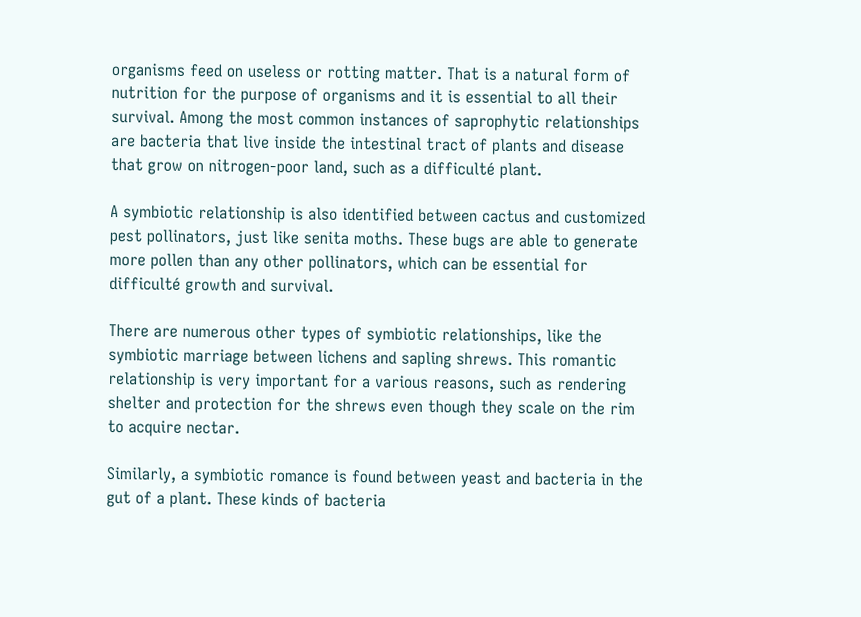organisms feed on useless or rotting matter. That is a natural form of nutrition for the purpose of organisms and it is essential to all their survival. Among the most common instances of saprophytic relationships are bacteria that live inside the intestinal tract of plants and disease that grow on nitrogen-poor land, such as a difficulté plant.

A symbiotic relationship is also identified between cactus and customized pest pollinators, just like senita moths. These bugs are able to generate more pollen than any other pollinators, which can be essential for difficulté growth and survival.

There are numerous other types of symbiotic relationships, like the symbiotic marriage between lichens and sapling shrews. This romantic relationship is very important for a various reasons, such as rendering shelter and protection for the shrews even though they scale on the rim to acquire nectar.

Similarly, a symbiotic romance is found between yeast and bacteria in the gut of a plant. These kinds of bacteria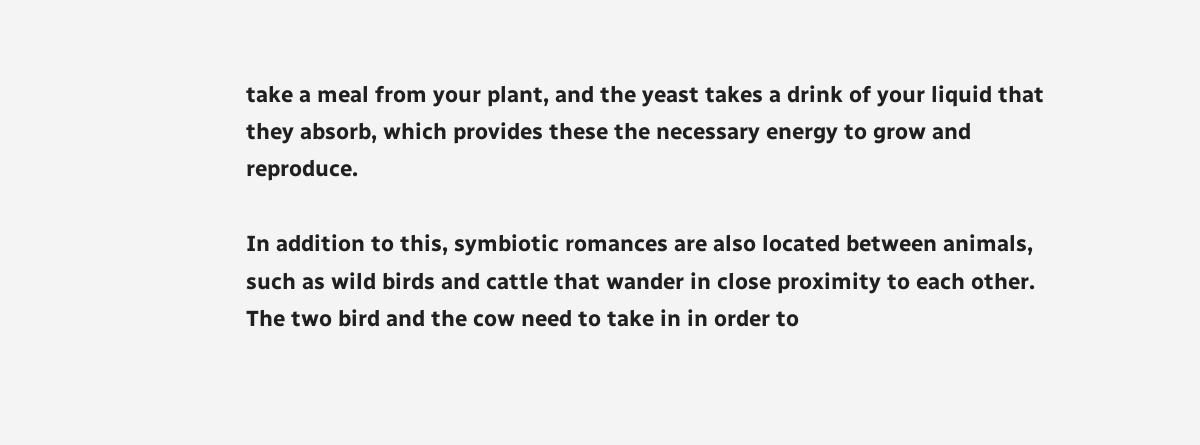take a meal from your plant, and the yeast takes a drink of your liquid that they absorb, which provides these the necessary energy to grow and reproduce.

In addition to this, symbiotic romances are also located between animals, such as wild birds and cattle that wander in close proximity to each other. The two bird and the cow need to take in in order to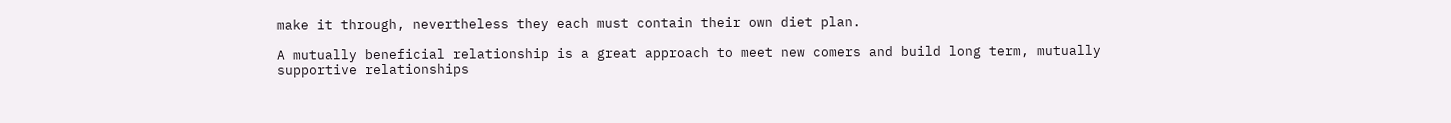make it through, nevertheless they each must contain their own diet plan.

A mutually beneficial relationship is a great approach to meet new comers and build long term, mutually supportive relationships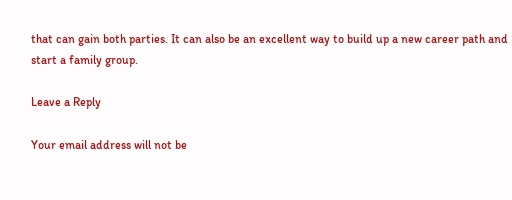that can gain both parties. It can also be an excellent way to build up a new career path and start a family group.

Leave a Reply

Your email address will not be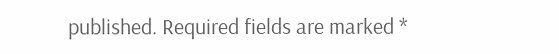published. Required fields are marked *